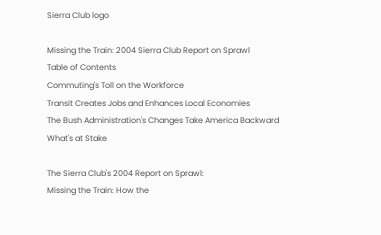Sierra Club logo

Missing the Train: 2004 Sierra Club Report on Sprawl
Table of Contents
Commuting's Toll on the Workforce
Transit Creates Jobs and Enhances Local Economies
The Bush Administration's Changes Take America Backward
What's at Stake

The Sierra Club's 2004 Report on Sprawl:
Missing the Train: How the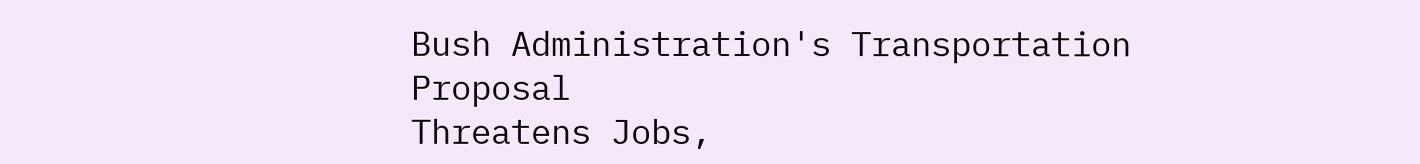Bush Administration's Transportation Proposal
Threatens Jobs,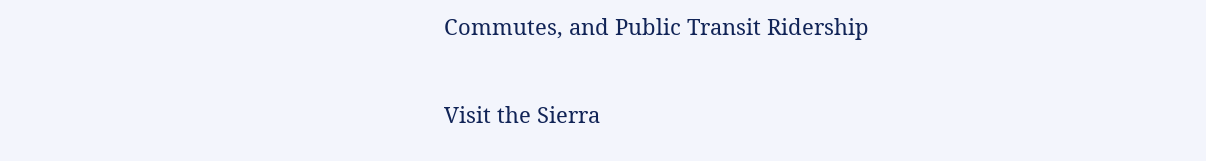Commutes, and Public Transit Ridership

Visit the Sierra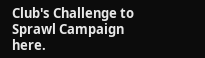Club's Challenge to Sprawl Campaign here.